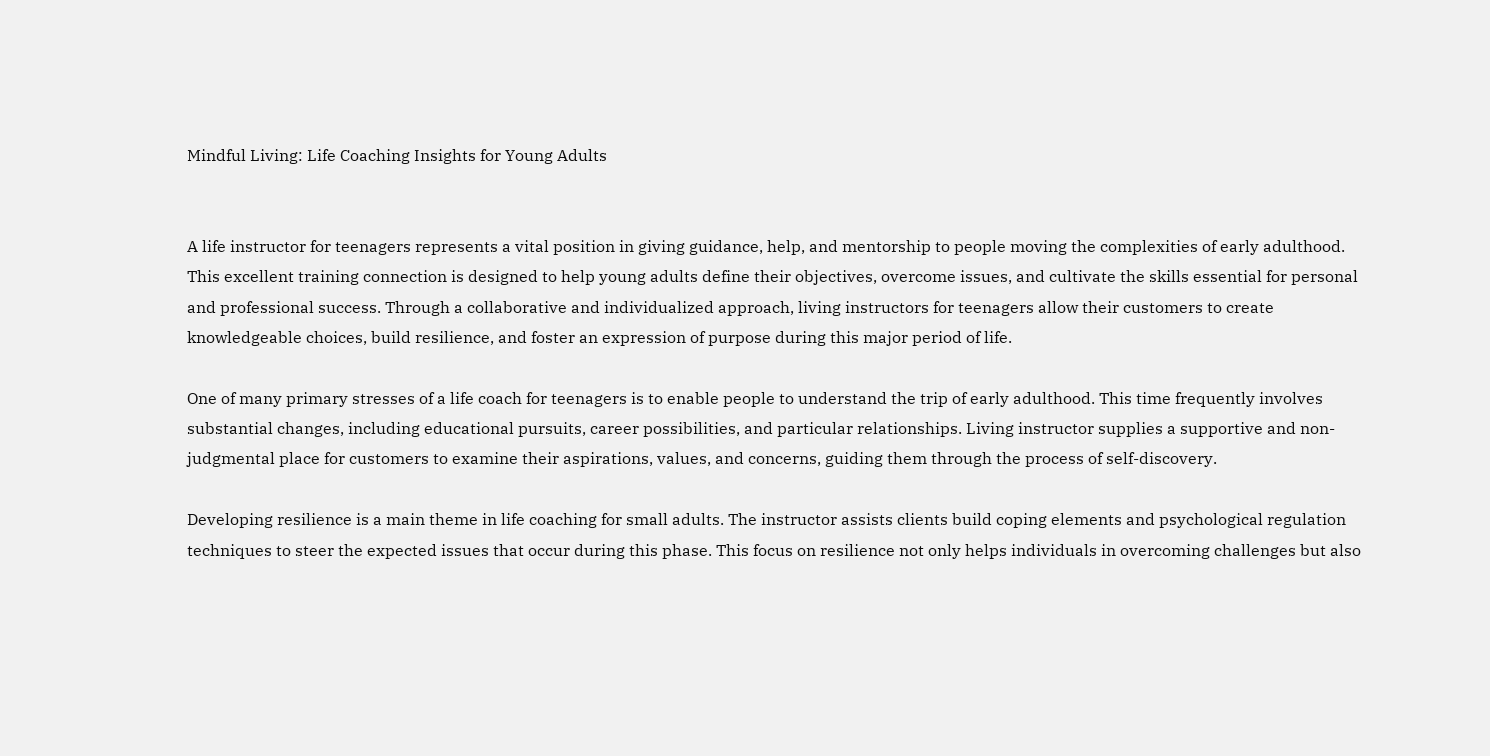Mindful Living: Life Coaching Insights for Young Adults


A life instructor for teenagers represents a vital position in giving guidance, help, and mentorship to people moving the complexities of early adulthood. This excellent training connection is designed to help young adults define their objectives, overcome issues, and cultivate the skills essential for personal and professional success. Through a collaborative and individualized approach, living instructors for teenagers allow their customers to create knowledgeable choices, build resilience, and foster an expression of purpose during this major period of life.

One of many primary stresses of a life coach for teenagers is to enable people to understand the trip of early adulthood. This time frequently involves substantial changes, including educational pursuits, career possibilities, and particular relationships. Living instructor supplies a supportive and non-judgmental place for customers to examine their aspirations, values, and concerns, guiding them through the process of self-discovery.

Developing resilience is a main theme in life coaching for small adults. The instructor assists clients build coping elements and psychological regulation techniques to steer the expected issues that occur during this phase. This focus on resilience not only helps individuals in overcoming challenges but also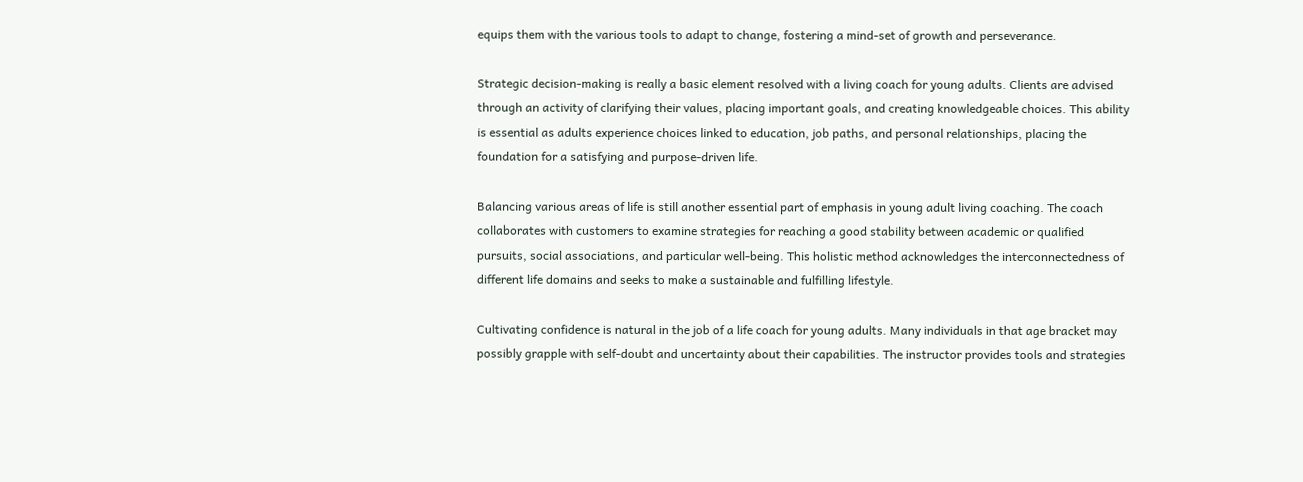equips them with the various tools to adapt to change, fostering a mind-set of growth and perseverance.

Strategic decision-making is really a basic element resolved with a living coach for young adults. Clients are advised through an activity of clarifying their values, placing important goals, and creating knowledgeable choices. This ability is essential as adults experience choices linked to education, job paths, and personal relationships, placing the foundation for a satisfying and purpose-driven life.

Balancing various areas of life is still another essential part of emphasis in young adult living coaching. The coach collaborates with customers to examine strategies for reaching a good stability between academic or qualified pursuits, social associations, and particular well-being. This holistic method acknowledges the interconnectedness of different life domains and seeks to make a sustainable and fulfilling lifestyle.

Cultivating confidence is natural in the job of a life coach for young adults. Many individuals in that age bracket may possibly grapple with self-doubt and uncertainty about their capabilities. The instructor provides tools and strategies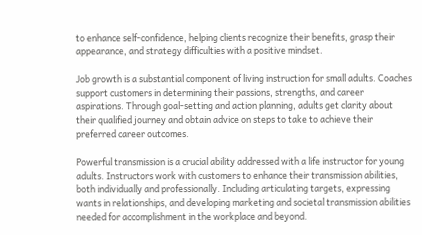to enhance self-confidence, helping clients recognize their benefits, grasp their appearance, and strategy difficulties with a positive mindset.

Job growth is a substantial component of living instruction for small adults. Coaches support customers in determining their passions, strengths, and career aspirations. Through goal-setting and action planning, adults get clarity about their qualified journey and obtain advice on steps to take to achieve their preferred career outcomes.

Powerful transmission is a crucial ability addressed with a life instructor for young adults. Instructors work with customers to enhance their transmission abilities, both individually and professionally. Including articulating targets, expressing wants in relationships, and developing marketing and societal transmission abilities needed for accomplishment in the workplace and beyond.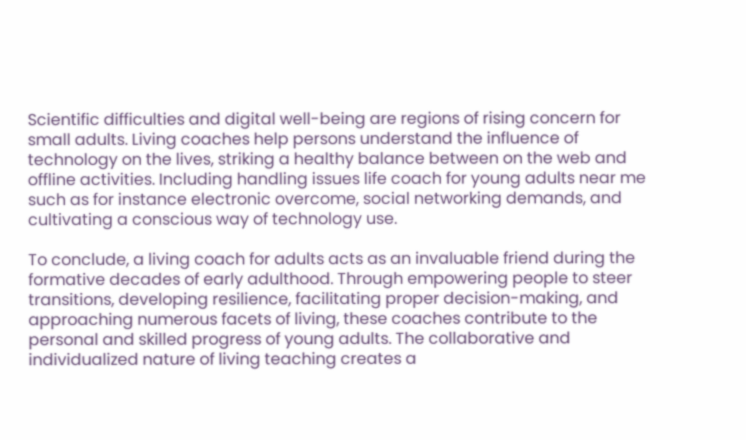Scientific difficulties and digital well-being are regions of rising concern for small adults. Living coaches help persons understand the influence of technology on the lives, striking a healthy balance between on the web and offline activities. Including handling issues life coach for young adults near me such as for instance electronic overcome, social networking demands, and cultivating a conscious way of technology use.

To conclude, a living coach for adults acts as an invaluable friend during the formative decades of early adulthood. Through empowering people to steer transitions, developing resilience, facilitating proper decision-making, and approaching numerous facets of living, these coaches contribute to the personal and skilled progress of young adults. The collaborative and individualized nature of living teaching creates a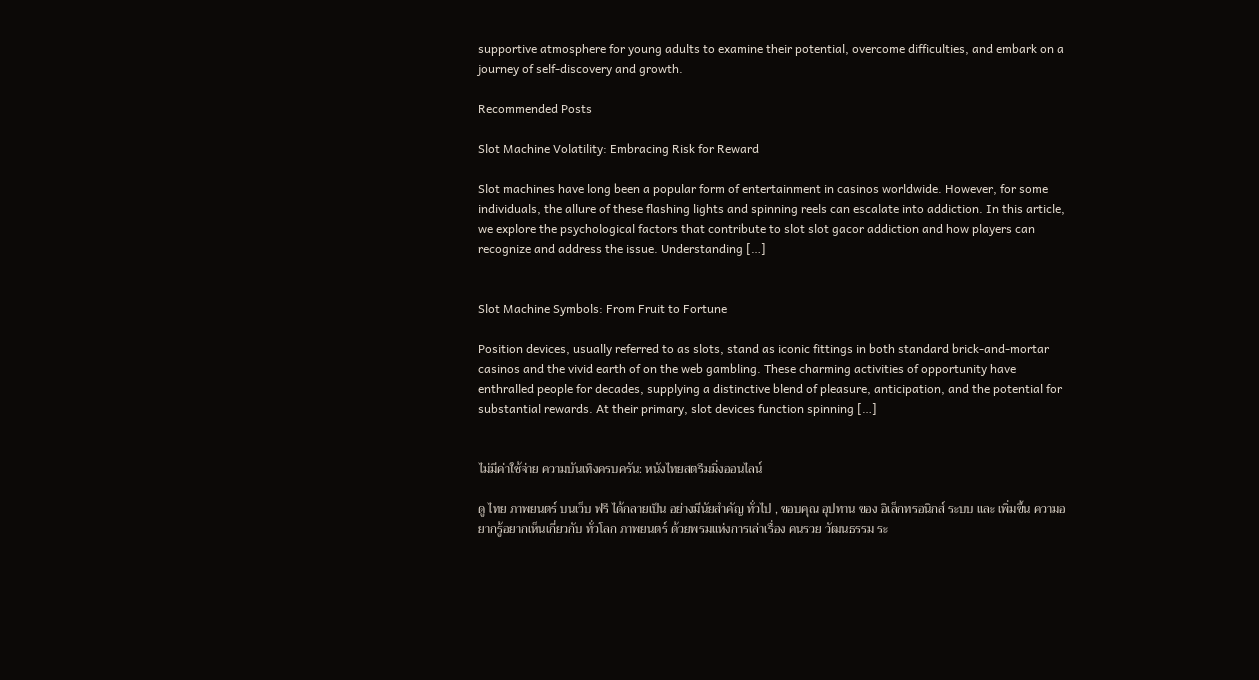supportive atmosphere for young adults to examine their potential, overcome difficulties, and embark on a journey of self-discovery and growth.

Recommended Posts

Slot Machine Volatility: Embracing Risk for Reward

Slot machines have long been a popular form of entertainment in casinos worldwide. However, for some individuals, the allure of these flashing lights and spinning reels can escalate into addiction. In this article, we explore the psychological factors that contribute to slot slot gacor addiction and how players can recognize and address the issue. Understanding […]


Slot Machine Symbols: From Fruit to Fortune

Position devices, usually referred to as slots, stand as iconic fittings in both standard brick-and-mortar casinos and the vivid earth of on the web gambling. These charming activities of opportunity have enthralled people for decades, supplying a distinctive blend of pleasure, anticipation, and the potential for substantial rewards. At their primary, slot devices function spinning […]


ไม่มีค่าใช้จ่าย ความบันเทิงครบครัน: หนังไทยสตรีมมิ่งออนไลน์

ดู ไทย ภาพยนตร์ บนเว็บ ฟรี ได้กลายเป็น อย่างมีนัยสำคัญ ทั่วไป , ขอบคุณ อุปทาน ของ อิเล็กทรอนิกส์ ระบบ และ เพิ่มขึ้น ความอยากรู้อยากเห็นเกี่ยวกับ ทั่วโลก ภาพยนตร์ ด้วยพรมแห่งการเล่าเรื่อง คนรวย วัฒนธรรม ระ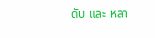ดับ และ หลา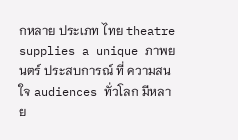กหลาย ประเภท ไทย theatre supplies a unique ภาพยนตร์ ประสบการณ์ ที่ ความสนใจ audiences ทั่วโลก มีหลาย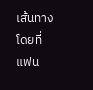เส้นทาง โดยที่ แฟน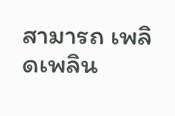สามารถ เพลิดเพลิน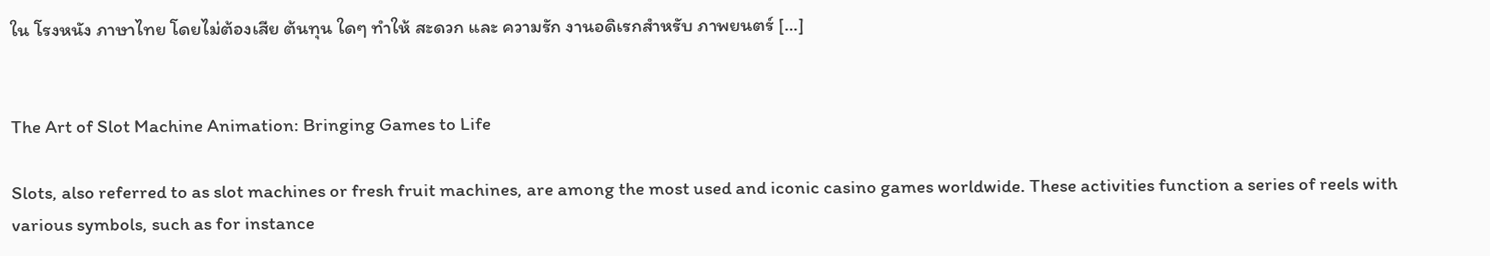ใน โรงหนัง ภาษาไทย โดยไม่ต้องเสีย ต้นทุน ใดๆ ทำให้ สะดวก และ ความรัก งานอดิเรกสำหรับ ภาพยนตร์ […]


The Art of Slot Machine Animation: Bringing Games to Life

Slots, also referred to as slot machines or fresh fruit machines, are among the most used and iconic casino games worldwide. These activities function a series of reels with various symbols, such as for instance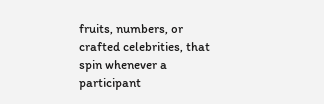fruits, numbers, or crafted celebrities, that spin whenever a participant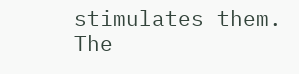stimulates them. The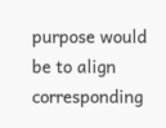purpose would be to align corresponding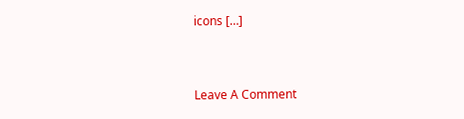icons […]


Leave A Comment